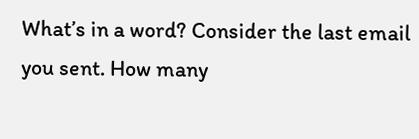What’s in a word? Consider the last email you sent. How many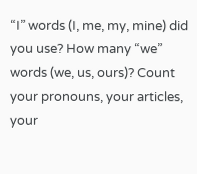“I” words (I, me, my, mine) did you use? How many “we” words (we, us, ours)? Count your pronouns, your articles, your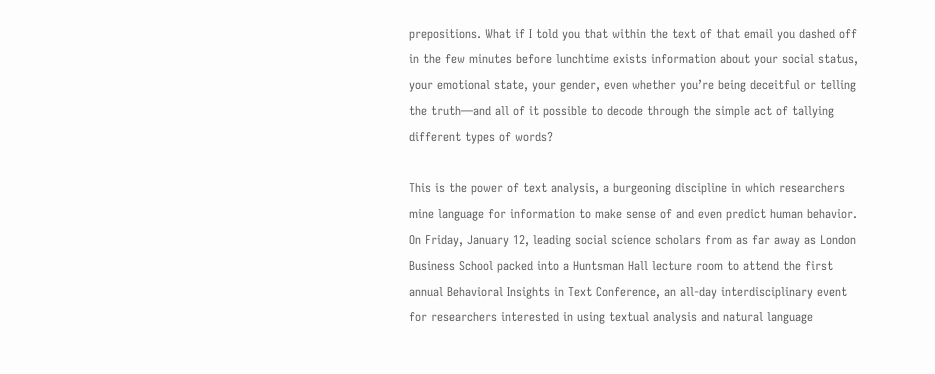prepositions. What if I told you that within the text of that email you dashed off in the few minutes before lunchtime exists information about your social status, your emotional state, your gender, even whether you’re being deceitful or telling the truth—and all of it possible to decode through the simple act of tallying different types of words?

This is the power of text analysis, a burgeoning discipline in which researchers mine language for information to make sense of and even predict human behavior. On Friday, January 12, leading social science scholars from as far away as London Business School packed into a Huntsman Hall lecture room to attend the first annual Behavioral Insights in Text Conference, an all-day interdisciplinary event for researchers interested in using textual analysis and natural language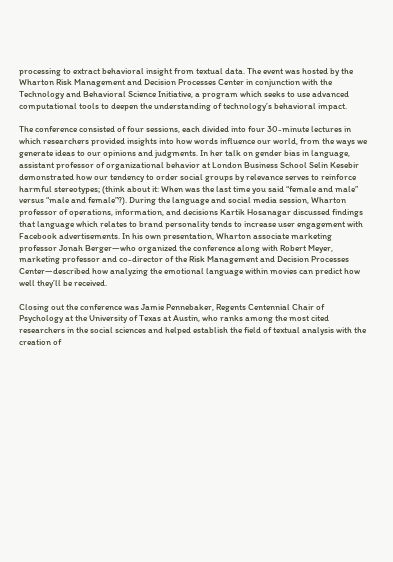processing to extract behavioral insight from textual data. The event was hosted by the Wharton Risk Management and Decision Processes Center in conjunction with the Technology and Behavioral Science Initiative, a program which seeks to use advanced computational tools to deepen the understanding of technology’s behavioral impact.

The conference consisted of four sessions, each divided into four 30-minute lectures in which researchers provided insights into how words influence our world, from the ways we generate ideas to our opinions and judgments. In her talk on gender bias in language, assistant professor of organizational behavior at London Business School Selin Kesebir demonstrated how our tendency to order social groups by relevance serves to reinforce harmful stereotypes; (think about it: When was the last time you said “female and male” versus “male and female”?). During the language and social media session, Wharton professor of operations, information, and decisions Kartik Hosanagar discussed findings that language which relates to brand personality tends to increase user engagement with Facebook advertisements. In his own presentation, Wharton associate marketing professor Jonah Berger—who organized the conference along with Robert Meyer, marketing professor and co-director of the Risk Management and Decision Processes Center—described how analyzing the emotional language within movies can predict how well they’ll be received.

Closing out the conference was Jamie Pennebaker, Regents Centennial Chair of Psychology at the University of Texas at Austin, who ranks among the most cited researchers in the social sciences and helped establish the field of textual analysis with the creation of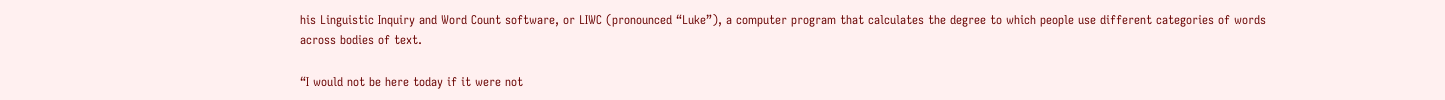his Linguistic Inquiry and Word Count software, or LIWC (pronounced “Luke”), a computer program that calculates the degree to which people use different categories of words across bodies of text.

“I would not be here today if it were not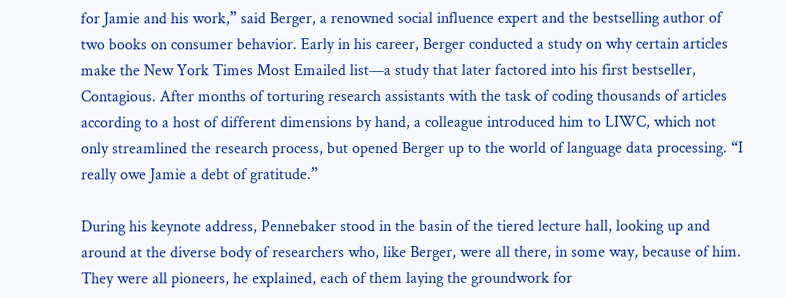for Jamie and his work,” said Berger, a renowned social influence expert and the bestselling author of two books on consumer behavior. Early in his career, Berger conducted a study on why certain articles make the New York Times Most Emailed list—a study that later factored into his first bestseller, Contagious. After months of torturing research assistants with the task of coding thousands of articles according to a host of different dimensions by hand, a colleague introduced him to LIWC, which not only streamlined the research process, but opened Berger up to the world of language data processing. “I really owe Jamie a debt of gratitude.”

During his keynote address, Pennebaker stood in the basin of the tiered lecture hall, looking up and around at the diverse body of researchers who, like Berger, were all there, in some way, because of him. They were all pioneers, he explained, each of them laying the groundwork for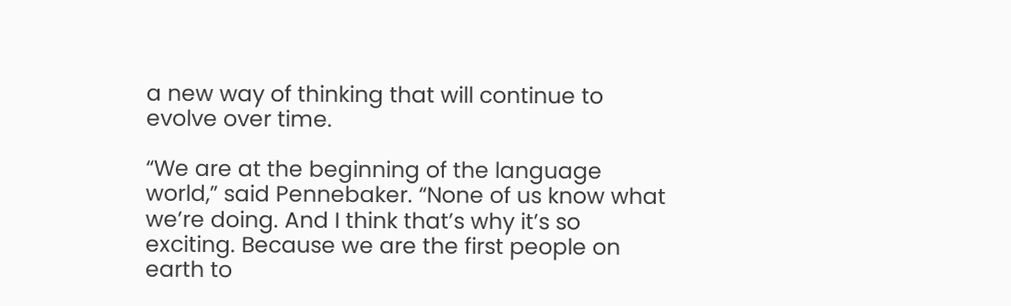a new way of thinking that will continue to evolve over time.

“We are at the beginning of the language world,” said Pennebaker. “None of us know what we’re doing. And I think that’s why it’s so exciting. Because we are the first people on earth to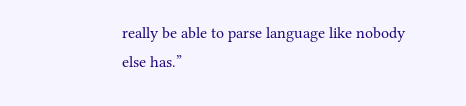really be able to parse language like nobody else has.”